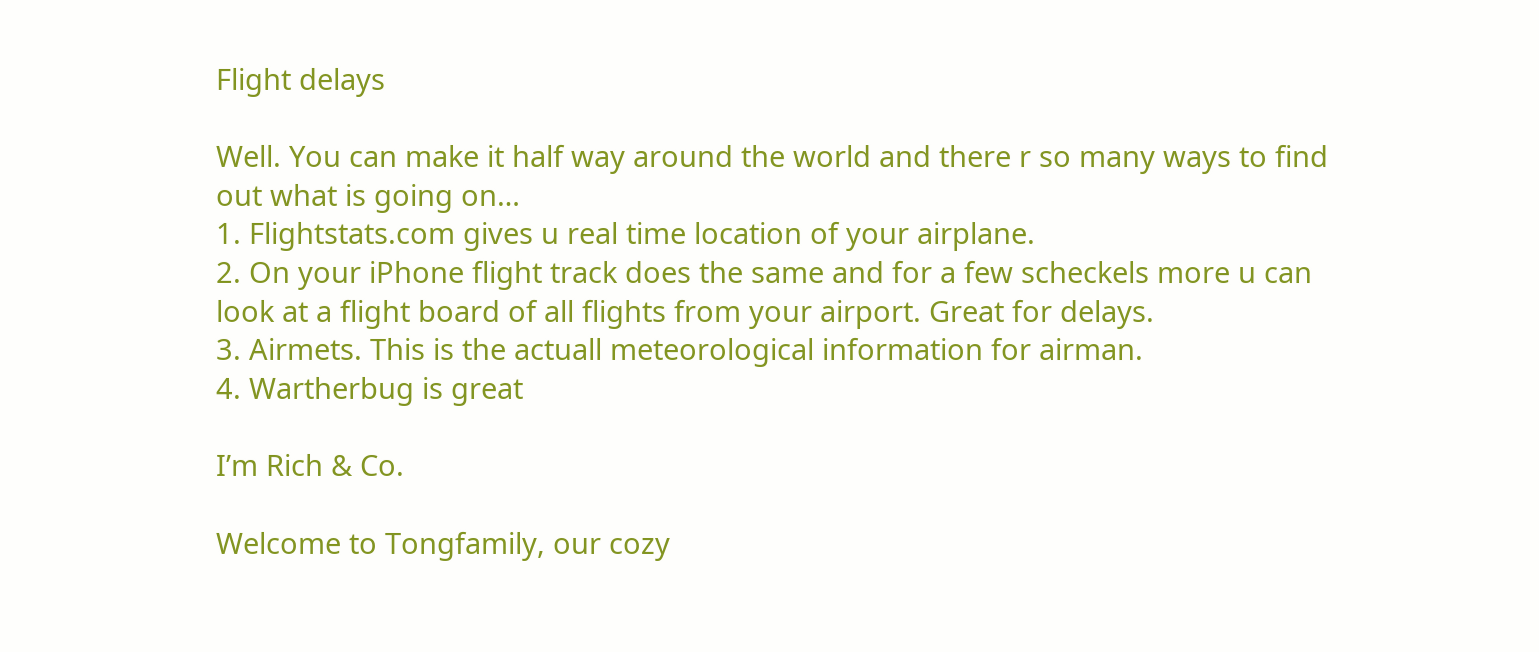Flight delays

Well. You can make it half way around the world and there r so many ways to find out what is going on…
1. Flightstats.com gives u real time location of your airplane.
2. On your iPhone flight track does the same and for a few scheckels more u can look at a flight board of all flights from your airport. Great for delays.
3. Airmets. This is the actuall meteorological information for airman.
4. Wartherbug is great

I’m Rich & Co.

Welcome to Tongfamily, our cozy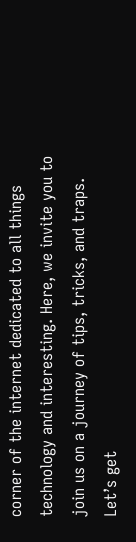corner of the internet dedicated to all things technology and interesting. Here, we invite you to join us on a journey of tips, tricks, and traps. Let’s get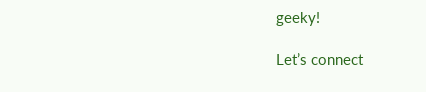geeky!

Let’s connect